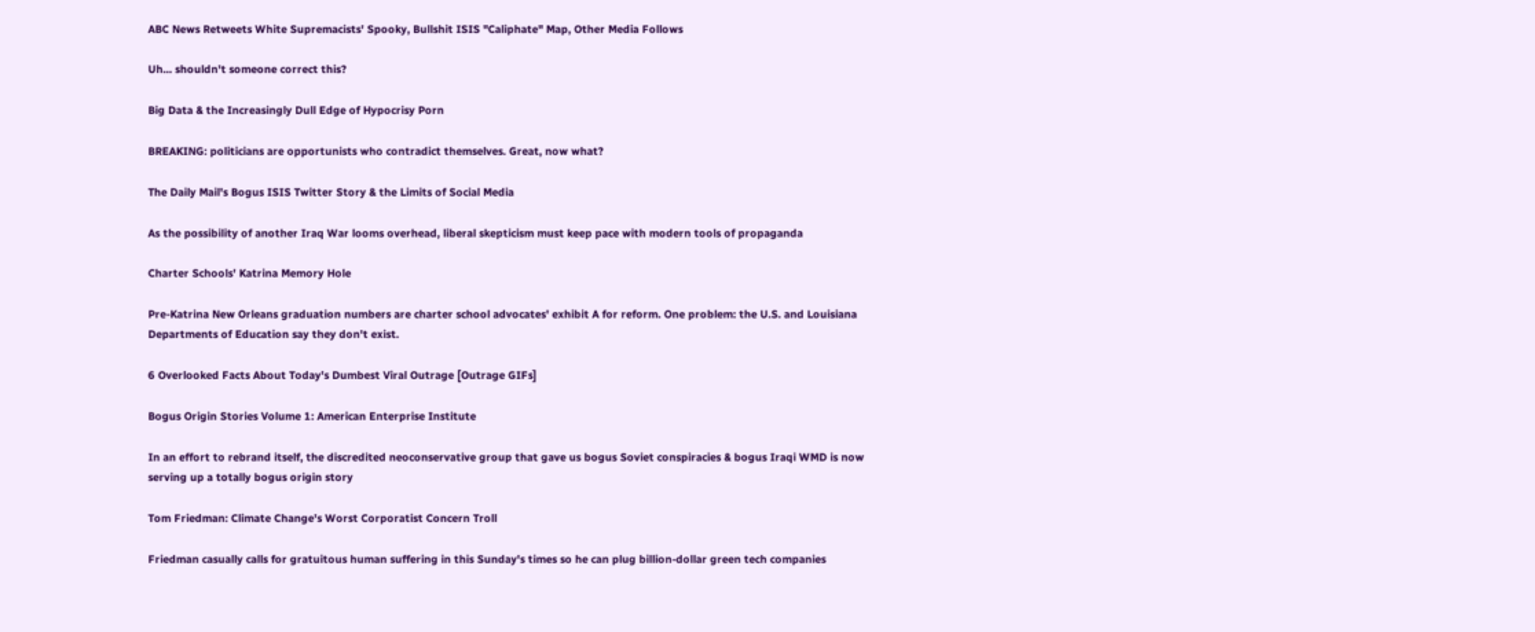ABC News Retweets White Supremacists' Spooky, Bullshit ISIS "Caliphate" Map, Other Media Follows

Uh... shouldn't someone correct this?

Big Data & the Increasingly Dull Edge of Hypocrisy Porn

BREAKING: politicians are opportunists who contradict themselves. Great, now what?

The Daily Mail's Bogus ISIS Twitter Story & the Limits of Social Media

As the possibility of another Iraq War looms overhead, liberal skepticism must keep pace with modern tools of propaganda

Charter Schools' Katrina Memory Hole

Pre-Katrina New Orleans graduation numbers are charter school advocates' exhibit A for reform. One problem: the U.S. and Louisiana Departments of Education say they don't exist.

6 Overlooked Facts About Today's Dumbest Viral Outrage [Outrage GIFs]

Bogus Origin Stories Volume 1: American Enterprise Institute

In an effort to rebrand itself, the discredited neoconservative group that gave us bogus Soviet conspiracies & bogus Iraqi WMD is now serving up a totally bogus origin story

Tom Friedman: Climate Change's Worst Corporatist Concern Troll

Friedman casually calls for gratuitous human suffering in this Sunday's times so he can plug billion-dollar green tech companies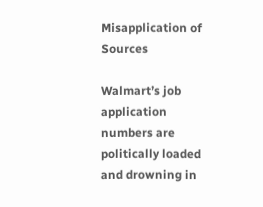Misapplication of Sources

Walmart’s job application numbers are politically loaded and drowning in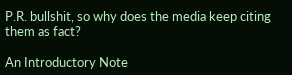P.R. bullshit, so why does the media keep citing them as fact?

An Introductory Note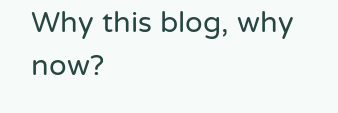Why this blog, why now?